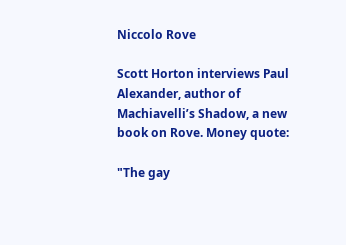Niccolo Rove

Scott Horton interviews Paul Alexander, author of Machiavelli’s Shadow, a new book on Rove. Money quote:

"The gay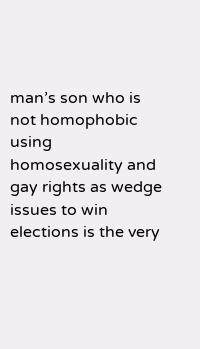man’s son who is not homophobic using homosexuality and gay rights as wedge issues to win elections is the very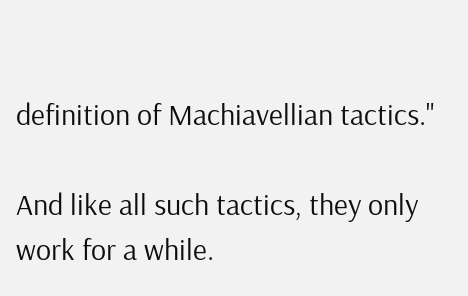definition of Machiavellian tactics."

And like all such tactics, they only work for a while.